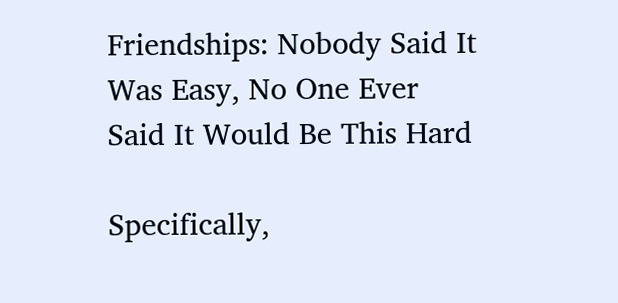Friendships: Nobody Said It Was Easy, No One Ever Said It Would Be This Hard

Specifically,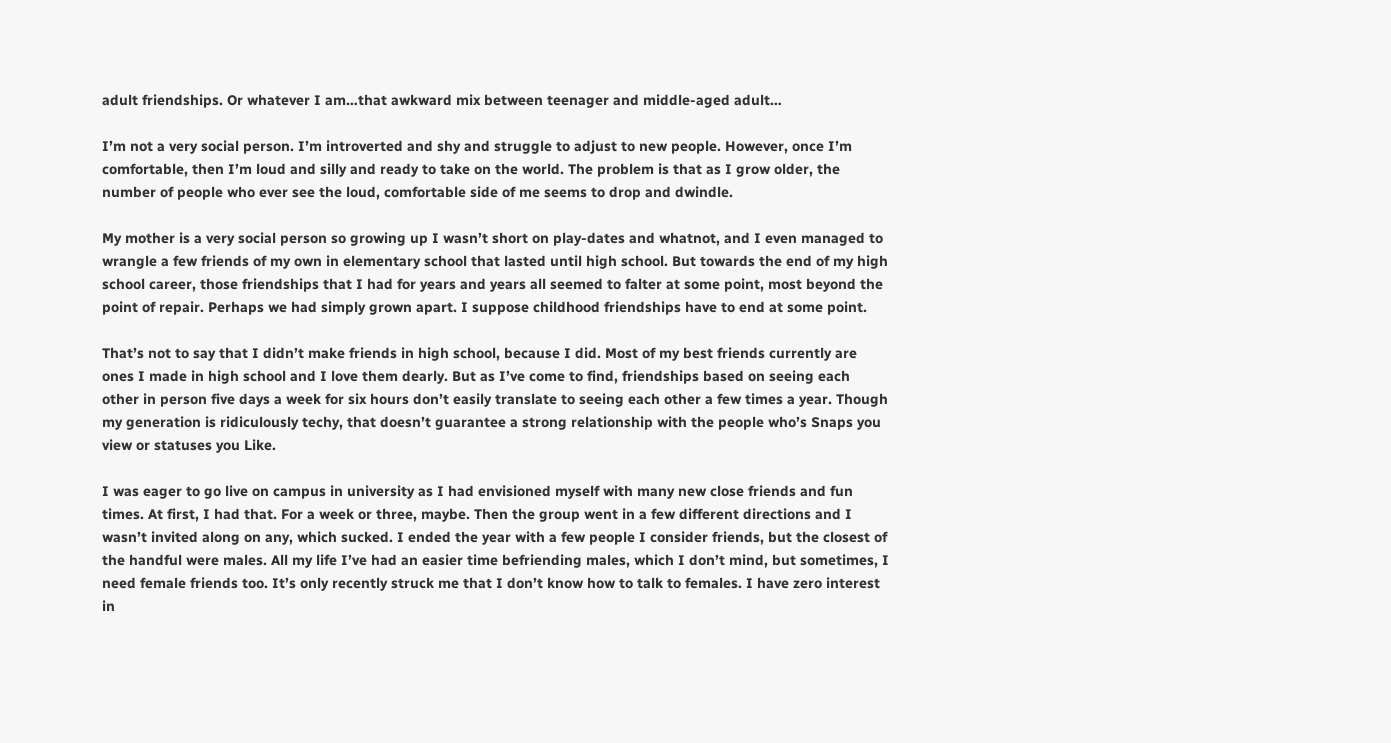adult friendships. Or whatever I am…that awkward mix between teenager and middle-aged adult…

I’m not a very social person. I’m introverted and shy and struggle to adjust to new people. However, once I’m comfortable, then I’m loud and silly and ready to take on the world. The problem is that as I grow older, the number of people who ever see the loud, comfortable side of me seems to drop and dwindle.

My mother is a very social person so growing up I wasn’t short on play-dates and whatnot, and I even managed to wrangle a few friends of my own in elementary school that lasted until high school. But towards the end of my high school career, those friendships that I had for years and years all seemed to falter at some point, most beyond the point of repair. Perhaps we had simply grown apart. I suppose childhood friendships have to end at some point.

That’s not to say that I didn’t make friends in high school, because I did. Most of my best friends currently are ones I made in high school and I love them dearly. But as I’ve come to find, friendships based on seeing each other in person five days a week for six hours don’t easily translate to seeing each other a few times a year. Though my generation is ridiculously techy, that doesn’t guarantee a strong relationship with the people who’s Snaps you view or statuses you Like.

I was eager to go live on campus in university as I had envisioned myself with many new close friends and fun times. At first, I had that. For a week or three, maybe. Then the group went in a few different directions and I wasn’t invited along on any, which sucked. I ended the year with a few people I consider friends, but the closest of the handful were males. All my life I’ve had an easier time befriending males, which I don’t mind, but sometimes, I need female friends too. It’s only recently struck me that I don’t know how to talk to females. I have zero interest in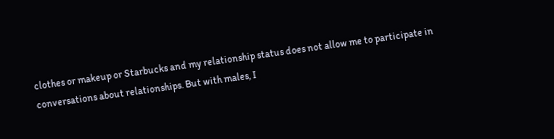clothes or makeup or Starbucks and my relationship status does not allow me to participate in conversations about relationships. But with males, I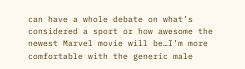can have a whole debate on what’s considered a sport or how awesome the newest Marvel movie will be…I’m more comfortable with the generic male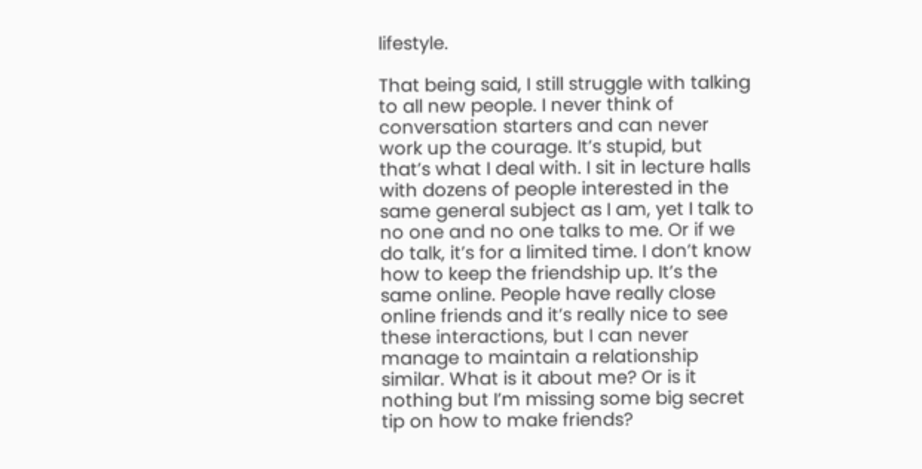lifestyle.

That being said, I still struggle with talking to all new people. I never think of conversation starters and can never work up the courage. It’s stupid, but that’s what I deal with. I sit in lecture halls with dozens of people interested in the same general subject as I am, yet I talk to no one and no one talks to me. Or if we do talk, it’s for a limited time. I don’t know how to keep the friendship up. It’s the same online. People have really close online friends and it’s really nice to see these interactions, but I can never manage to maintain a relationship similar. What is it about me? Or is it nothing but I’m missing some big secret tip on how to make friends?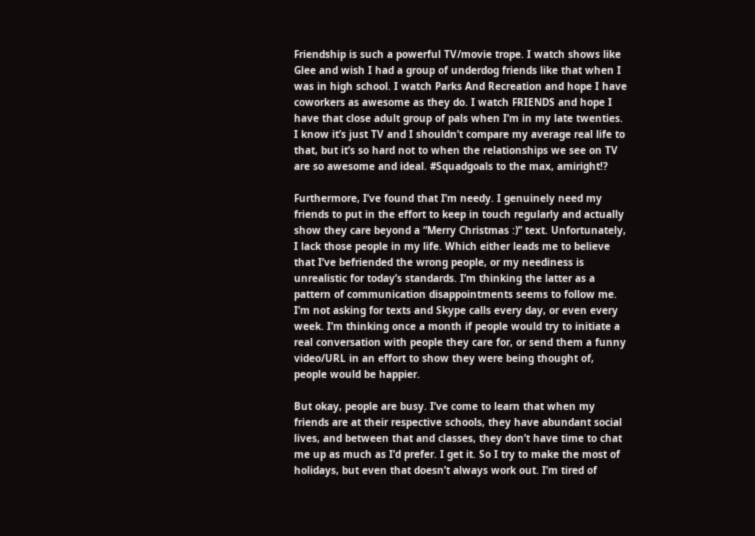Friendship is such a powerful TV/movie trope. I watch shows like Glee and wish I had a group of underdog friends like that when I was in high school. I watch Parks And Recreation and hope I have coworkers as awesome as they do. I watch FRIENDS and hope I have that close adult group of pals when I’m in my late twenties. I know it’s just TV and I shouldn’t compare my average real life to that, but it’s so hard not to when the relationships we see on TV are so awesome and ideal. #Squadgoals to the max, amiright!?

Furthermore, I’ve found that I’m needy. I genuinely need my friends to put in the effort to keep in touch regularly and actually show they care beyond a “Merry Christmas :)” text. Unfortunately, I lack those people in my life. Which either leads me to believe that I’ve befriended the wrong people, or my neediness is unrealistic for today’s standards. I’m thinking the latter as a pattern of communication disappointments seems to follow me. I’m not asking for texts and Skype calls every day, or even every week. I’m thinking once a month if people would try to initiate a real conversation with people they care for, or send them a funny video/URL in an effort to show they were being thought of, people would be happier.

But okay, people are busy. I’ve come to learn that when my friends are at their respective schools, they have abundant social lives, and between that and classes, they don’t have time to chat me up as much as I’d prefer. I get it. So I try to make the most of holidays, but even that doesn’t always work out. I’m tired of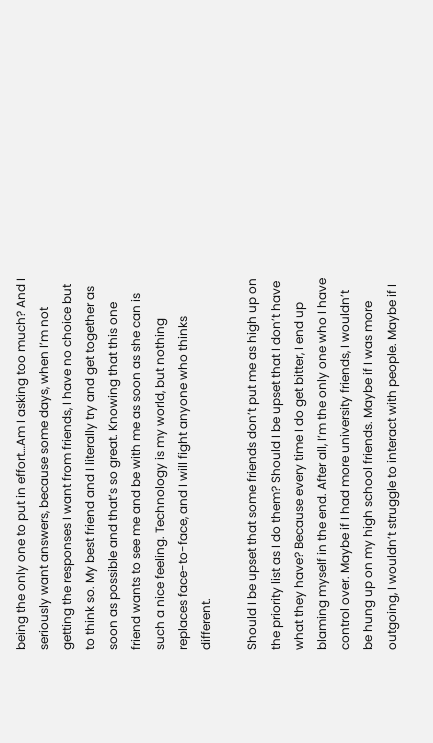being the only one to put in effort…Am I asking too much? And I seriously want answers, because some days, when I’m not getting the responses I want from friends, I have no choice but to think so. My best friend and I literally try and get together as soon as possible and that’s so great. Knowing that this one friend wants to see me and be with me as soon as she can is such a nice feeling. Technology is my world, but nothing replaces face-to-face, and I will fight anyone who thinks different.

Should I be upset that some friends don’t put me as high up on the priority list as I do them? Should I be upset that I don’t have what they have? Because every time I do get bitter, I end up blaming myself in the end. After all, I’m the only one who I have control over. Maybe if I had more university friends, I wouldn’t be hung up on my high school friends. Maybe if I was more outgoing, I wouldn’t struggle to interact with people. Maybe if I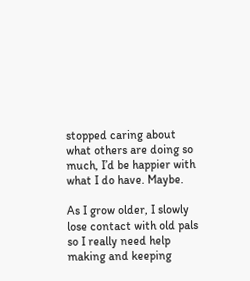stopped caring about what others are doing so much, I’d be happier with what I do have. Maybe.

As I grow older, I slowly lose contact with old pals so I really need help making and keeping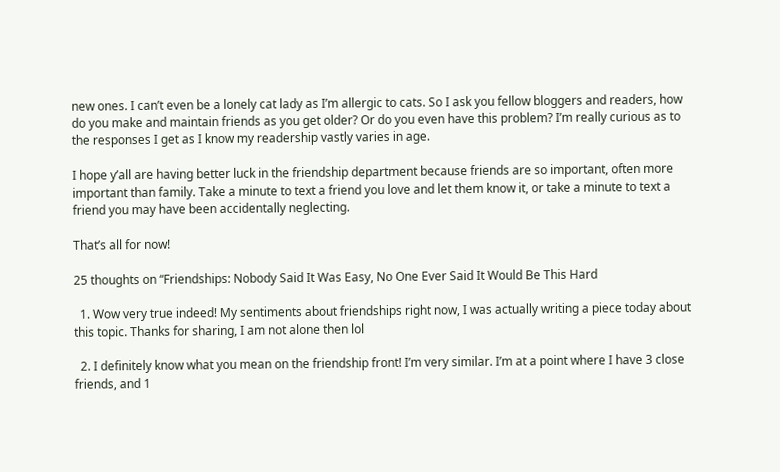new ones. I can’t even be a lonely cat lady as I’m allergic to cats. So I ask you fellow bloggers and readers, how do you make and maintain friends as you get older? Or do you even have this problem? I’m really curious as to the responses I get as I know my readership vastly varies in age.

I hope y’all are having better luck in the friendship department because friends are so important, often more important than family. Take a minute to text a friend you love and let them know it, or take a minute to text a friend you may have been accidentally neglecting.

That’s all for now!

25 thoughts on “Friendships: Nobody Said It Was Easy, No One Ever Said It Would Be This Hard

  1. Wow very true indeed! My sentiments about friendships right now, I was actually writing a piece today about this topic. Thanks for sharing, I am not alone then lol

  2. I definitely know what you mean on the friendship front! I’m very similar. I’m at a point where I have 3 close friends, and 1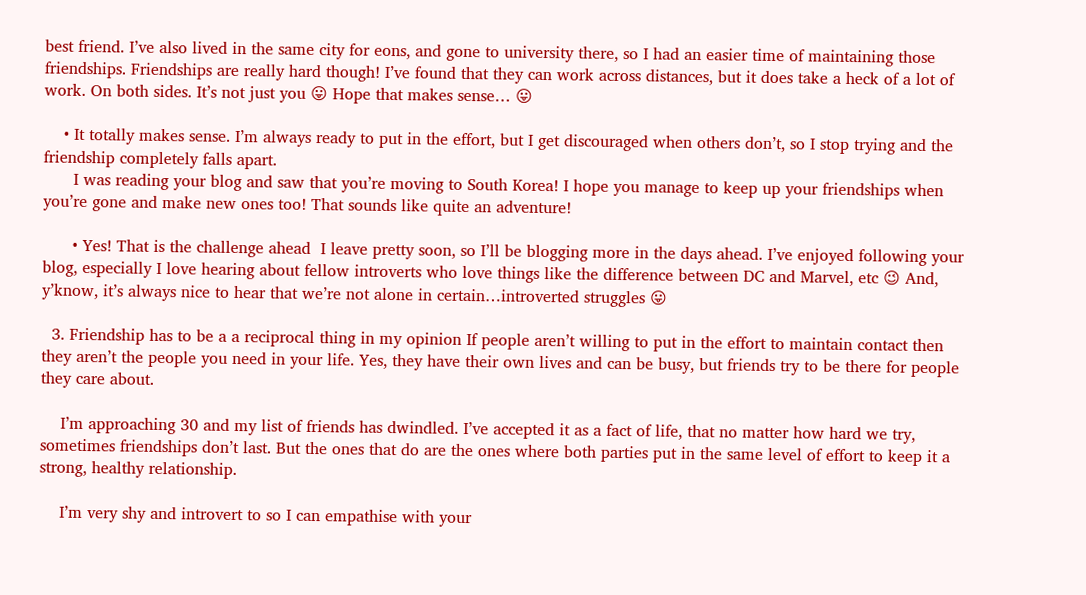best friend. I’ve also lived in the same city for eons, and gone to university there, so I had an easier time of maintaining those friendships. Friendships are really hard though! I’ve found that they can work across distances, but it does take a heck of a lot of work. On both sides. It’s not just you 😛 Hope that makes sense… 😛

    • It totally makes sense. I’m always ready to put in the effort, but I get discouraged when others don’t, so I stop trying and the friendship completely falls apart.
      I was reading your blog and saw that you’re moving to South Korea! I hope you manage to keep up your friendships when you’re gone and make new ones too! That sounds like quite an adventure!

      • Yes! That is the challenge ahead  I leave pretty soon, so I’ll be blogging more in the days ahead. I’ve enjoyed following your blog, especially I love hearing about fellow introverts who love things like the difference between DC and Marvel, etc 😉 And, y’know, it’s always nice to hear that we’re not alone in certain…introverted struggles 😛

  3. Friendship has to be a a reciprocal thing in my opinion If people aren’t willing to put in the effort to maintain contact then they aren’t the people you need in your life. Yes, they have their own lives and can be busy, but friends try to be there for people they care about.

    I’m approaching 30 and my list of friends has dwindled. I’ve accepted it as a fact of life, that no matter how hard we try, sometimes friendships don’t last. But the ones that do are the ones where both parties put in the same level of effort to keep it a strong, healthy relationship.

    I’m very shy and introvert to so I can empathise with your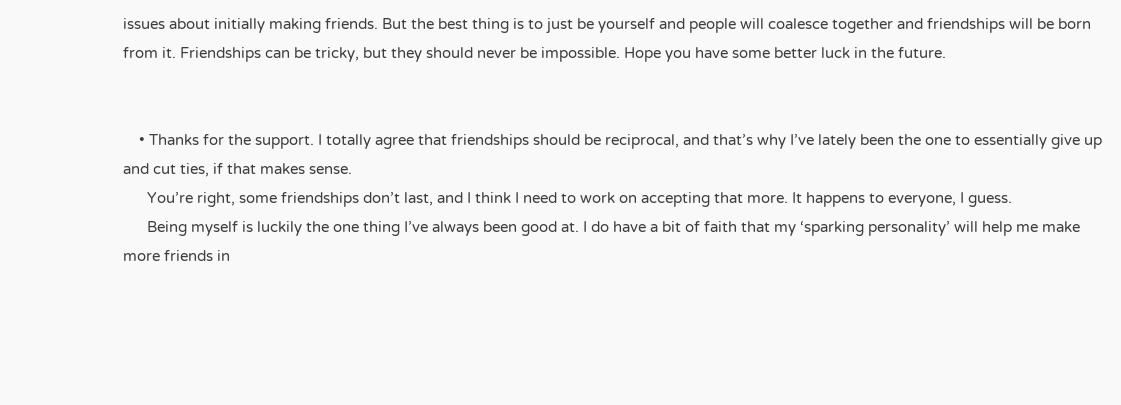issues about initially making friends. But the best thing is to just be yourself and people will coalesce together and friendships will be born from it. Friendships can be tricky, but they should never be impossible. Hope you have some better luck in the future.


    • Thanks for the support. I totally agree that friendships should be reciprocal, and that’s why I’ve lately been the one to essentially give up and cut ties, if that makes sense.
      You’re right, some friendships don’t last, and I think I need to work on accepting that more. It happens to everyone, I guess.
      Being myself is luckily the one thing I’ve always been good at. I do have a bit of faith that my ‘sparking personality’ will help me make more friends in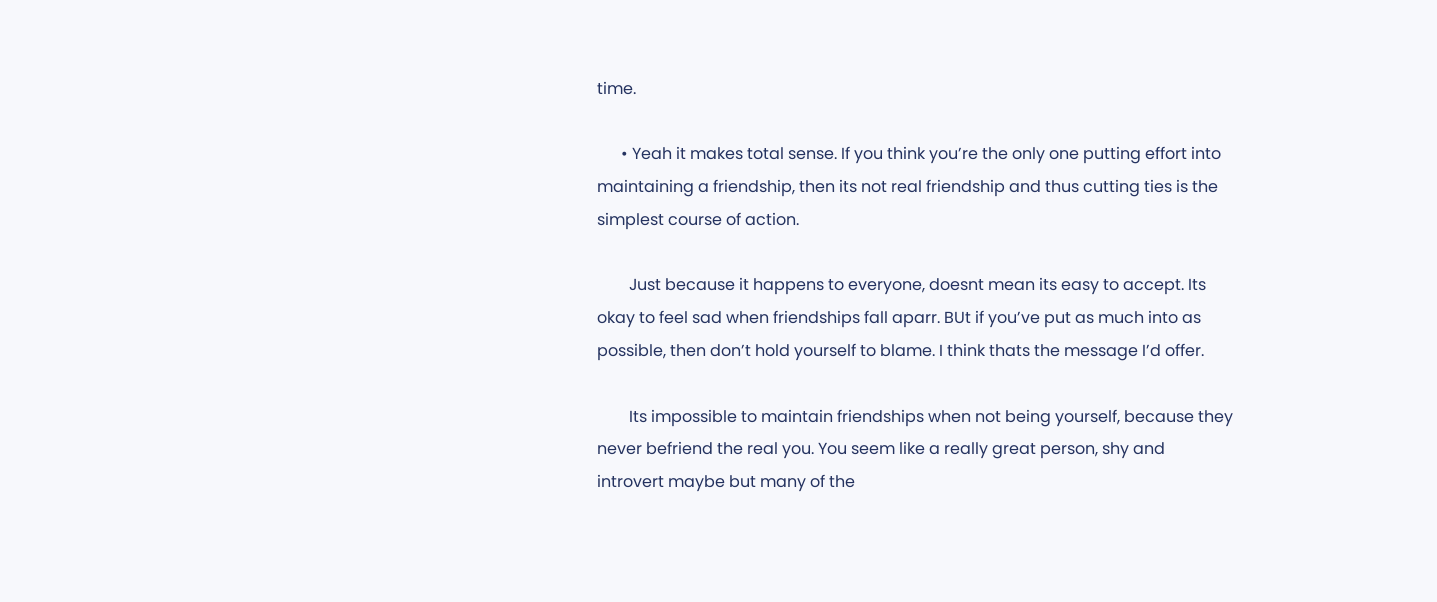time.

      • Yeah it makes total sense. If you think you’re the only one putting effort into maintaining a friendship, then its not real friendship and thus cutting ties is the simplest course of action.

        Just because it happens to everyone, doesnt mean its easy to accept. Its okay to feel sad when friendships fall aparr. BUt if you’ve put as much into as possible, then don’t hold yourself to blame. I think thats the message I’d offer.

        Its impossible to maintain friendships when not being yourself, because they never befriend the real you. You seem like a really great person, shy and introvert maybe but many of the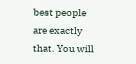best people are exactly that. You will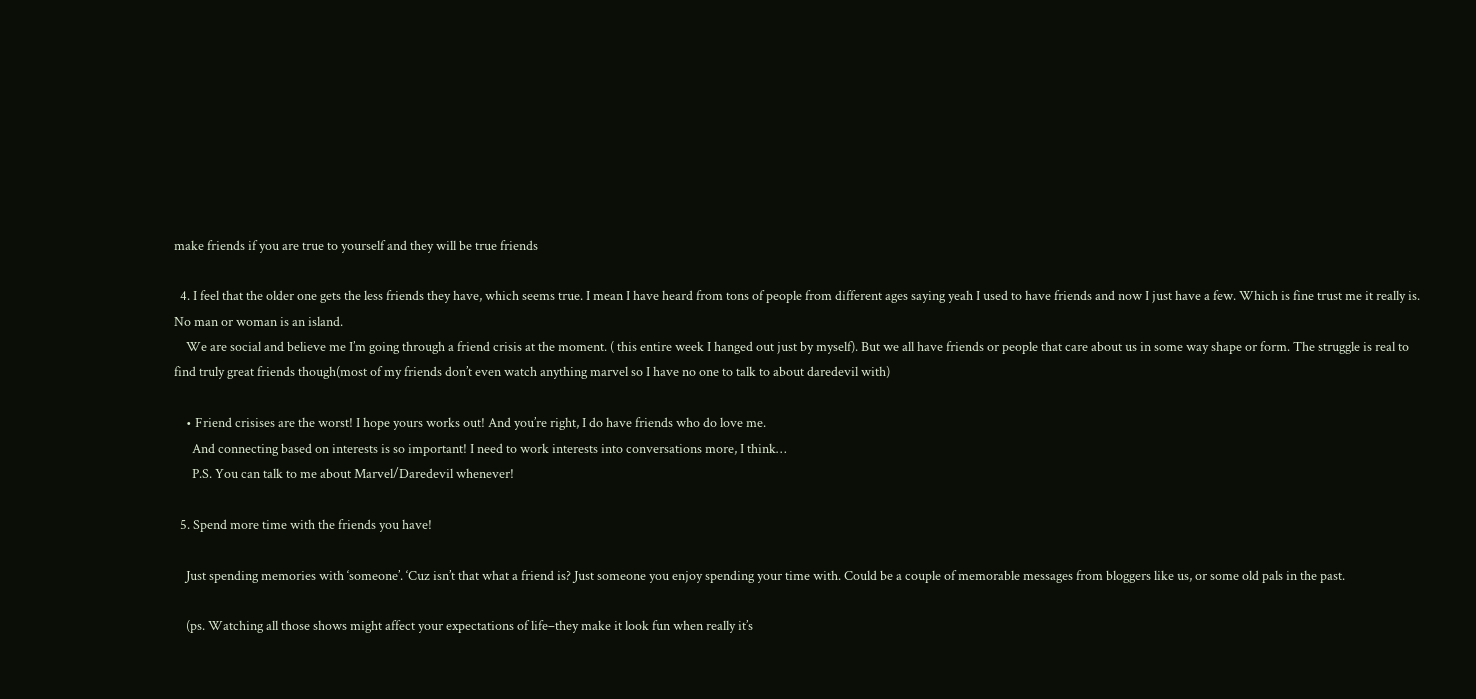make friends if you are true to yourself and they will be true friends

  4. I feel that the older one gets the less friends they have, which seems true. I mean I have heard from tons of people from different ages saying yeah I used to have friends and now I just have a few. Which is fine trust me it really is. No man or woman is an island.
    We are social and believe me I’m going through a friend crisis at the moment. ( this entire week I hanged out just by myself). But we all have friends or people that care about us in some way shape or form. The struggle is real to find truly great friends though(most of my friends don’t even watch anything marvel so I have no one to talk to about daredevil with)

    • Friend crisises are the worst! I hope yours works out! And you’re right, I do have friends who do love me.
      And connecting based on interests is so important! I need to work interests into conversations more, I think…
      P.S. You can talk to me about Marvel/Daredevil whenever!

  5. Spend more time with the friends you have!

    Just spending memories with ‘someone’. ‘Cuz isn’t that what a friend is? Just someone you enjoy spending your time with. Could be a couple of memorable messages from bloggers like us, or some old pals in the past.

    (ps. Watching all those shows might affect your expectations of life–they make it look fun when really it’s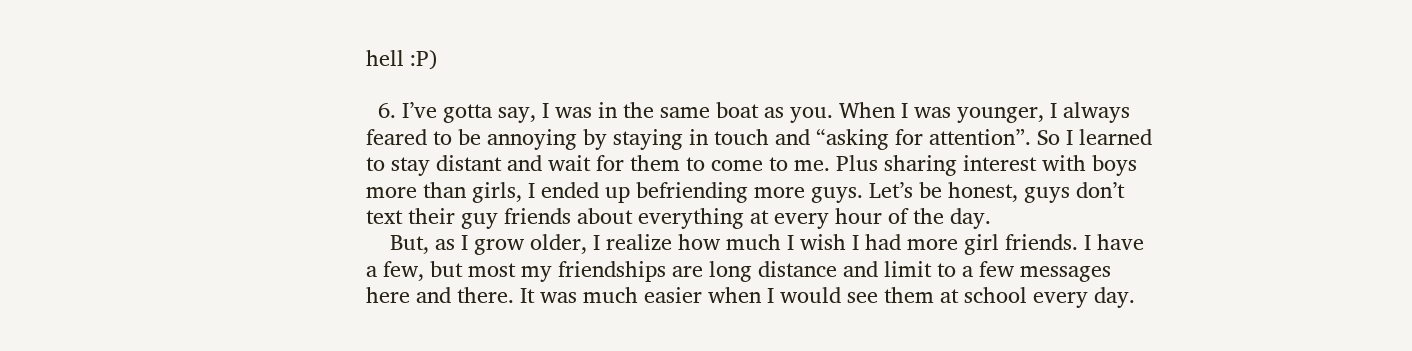hell :P)

  6. I’ve gotta say, I was in the same boat as you. When I was younger, I always feared to be annoying by staying in touch and “asking for attention”. So I learned to stay distant and wait for them to come to me. Plus sharing interest with boys more than girls, I ended up befriending more guys. Let’s be honest, guys don’t text their guy friends about everything at every hour of the day.
    But, as I grow older, I realize how much I wish I had more girl friends. I have a few, but most my friendships are long distance and limit to a few messages here and there. It was much easier when I would see them at school every day.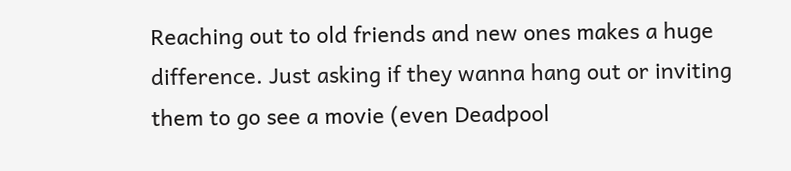Reaching out to old friends and new ones makes a huge difference. Just asking if they wanna hang out or inviting them to go see a movie (even Deadpool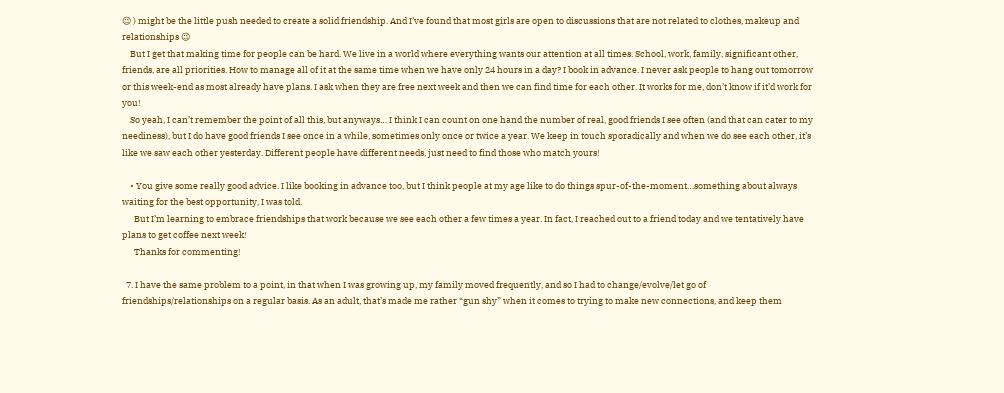😉 ) might be the little push needed to create a solid friendship. And I’ve found that most girls are open to discussions that are not related to clothes, makeup and relationships 😉
    But I get that making time for people can be hard. We live in a world where everything wants our attention at all times. School, work, family, significant other, friends, are all priorities. How to manage all of it at the same time when we have only 24 hours in a day? I book in advance. I never ask people to hang out tomorrow or this week-end as most already have plans. I ask when they are free next week and then we can find time for each other. It works for me, don’t know if it’d work for you!
    So yeah, I can’t remember the point of all this, but anyways… I think I can count on one hand the number of real, good friends I see often (and that can cater to my neediness), but I do have good friends I see once in a while, sometimes only once or twice a year. We keep in touch sporadically and when we do see each other, it’s like we saw each other yesterday. Different people have different needs, just need to find those who match yours!

    • You give some really good advice. I like booking in advance too, but I think people at my age like to do things spur-of-the-moment…something about always waiting for the best opportunity, I was told.
      But I’m learning to embrace friendships that work because we see each other a few times a year. In fact, I reached out to a friend today and we tentatively have plans to get coffee next week!
      Thanks for commenting!

  7. I have the same problem to a point, in that when I was growing up, my family moved frequently, and so I had to change/evolve/let go of friendships/relationships on a regular basis. As an adult, that’s made me rather “gun shy” when it comes to trying to make new connections, and keep them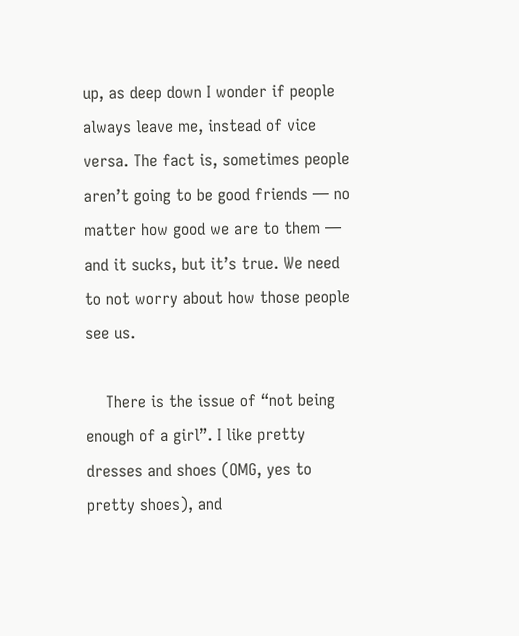up, as deep down I wonder if people always leave me, instead of vice versa. The fact is, sometimes people aren’t going to be good friends — no matter how good we are to them — and it sucks, but it’s true. We need to not worry about how those people see us.

    There is the issue of “not being enough of a girl”. I like pretty dresses and shoes (OMG, yes to pretty shoes), and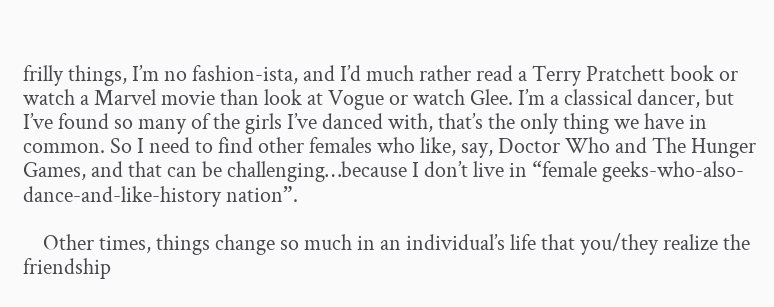frilly things, I’m no fashion-ista, and I’d much rather read a Terry Pratchett book or watch a Marvel movie than look at Vogue or watch Glee. I’m a classical dancer, but I’ve found so many of the girls I’ve danced with, that’s the only thing we have in common. So I need to find other females who like, say, Doctor Who and The Hunger Games, and that can be challenging…because I don’t live in “female geeks-who-also-dance-and-like-history nation”.

    Other times, things change so much in an individual’s life that you/they realize the friendship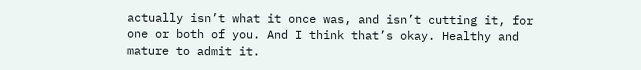actually isn’t what it once was, and isn’t cutting it, for one or both of you. And I think that’s okay. Healthy and mature to admit it.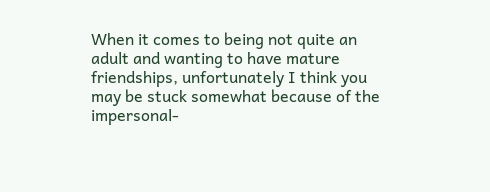When it comes to being not quite an adult and wanting to have mature friendships, unfortunately I think you may be stuck somewhat because of the impersonal-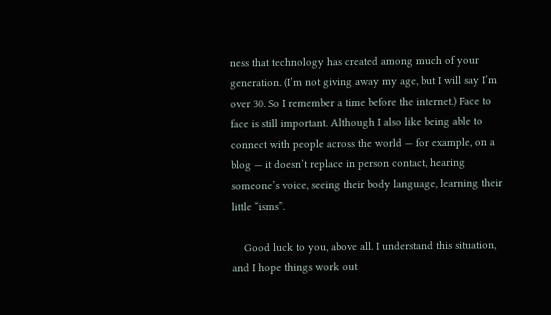ness that technology has created among much of your generation. (I’m not giving away my age, but I will say I’m over 30. So I remember a time before the internet.) Face to face is still important. Although I also like being able to connect with people across the world — for example, on a blog — it doesn’t replace in person contact, hearing someone’s voice, seeing their body language, learning their little “isms”.

    Good luck to you, above all. I understand this situation, and I hope things work out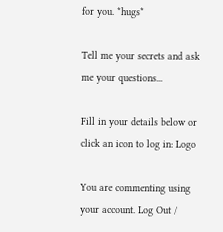for you. *hugs*

Tell me your secrets and ask me your questions...

Fill in your details below or click an icon to log in: Logo

You are commenting using your account. Log Out /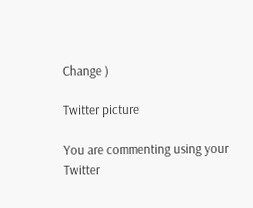Change )

Twitter picture

You are commenting using your Twitter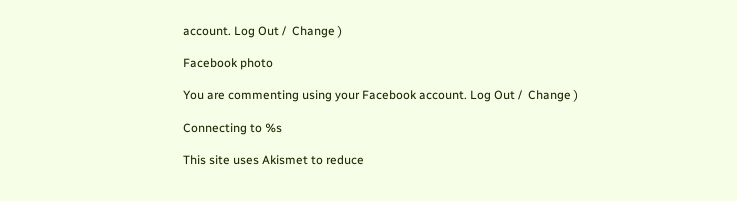account. Log Out /  Change )

Facebook photo

You are commenting using your Facebook account. Log Out /  Change )

Connecting to %s

This site uses Akismet to reduce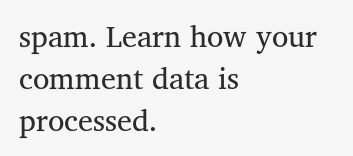spam. Learn how your comment data is processed.